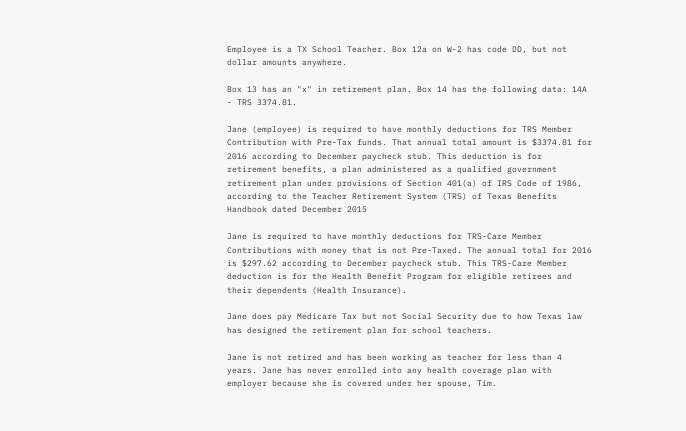Employee is a TX School Teacher. Box 12a on W-2 has code DD, but not dollar amounts anywhere.

Box 13 has an "x" in retirement plan. Box 14 has the following data: 14A - TRS 3374.81.

Jane (employee) is required to have monthly deductions for TRS Member Contribution with Pre-Tax funds. That annual total amount is $3374.81 for 2016 according to December paycheck stub. This deduction is for retirement benefits, a plan administered as a qualified government retirement plan under provisions of Section 401(a) of IRS Code of 1986, according to the Teacher Retirement System (TRS) of Texas Benefits Handbook dated December 2015

Jane is required to have monthly deductions for TRS-Care Member Contributions with money that is not Pre-Taxed. The annual total for 2016 is $297.62 according to December paycheck stub. This TRS-Care Member deduction is for the Health Benefit Program for eligible retirees and their dependents (Health Insurance).

Jane does pay Medicare Tax but not Social Security due to how Texas law has designed the retirement plan for school teachers.

Jane is not retired and has been working as teacher for less than 4 years. Jane has never enrolled into any health coverage plan with employer because she is covered under her spouse, Tim.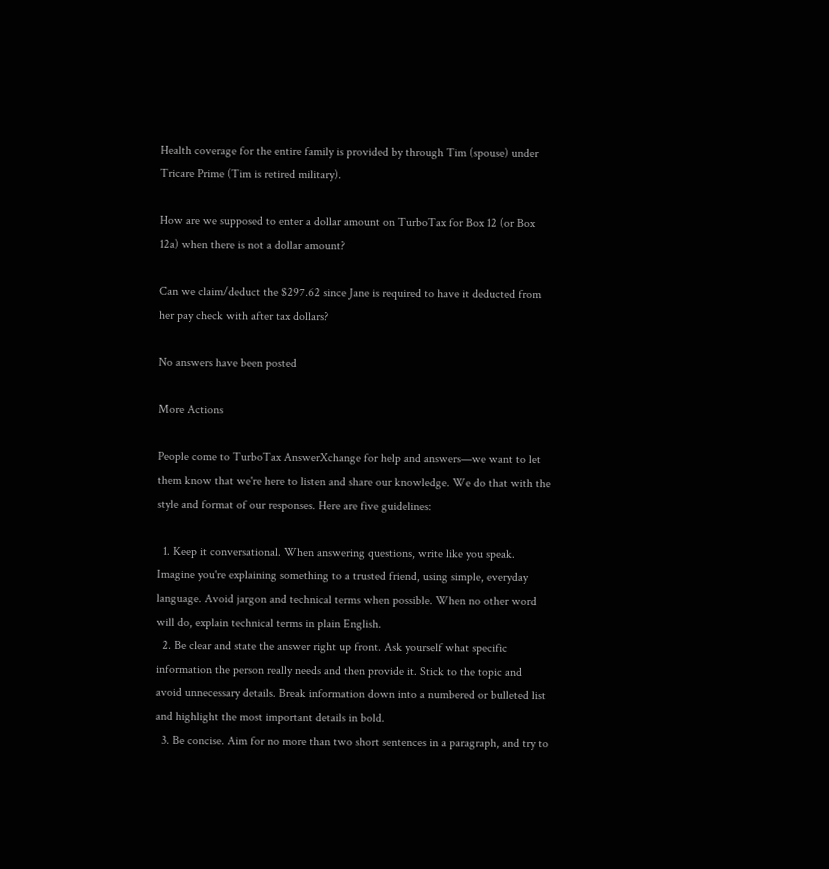Health coverage for the entire family is provided by through Tim (spouse) under Tricare Prime (Tim is retired military).

How are we supposed to enter a dollar amount on TurboTax for Box 12 (or Box 12a) when there is not a dollar amount?

Can we claim/deduct the $297.62 since Jane is required to have it deducted from her pay check with after tax dollars?

No answers have been posted

More Actions

People come to TurboTax AnswerXchange for help and answers—we want to let them know that we're here to listen and share our knowledge. We do that with the style and format of our responses. Here are five guidelines:

  1. Keep it conversational. When answering questions, write like you speak. Imagine you're explaining something to a trusted friend, using simple, everyday language. Avoid jargon and technical terms when possible. When no other word will do, explain technical terms in plain English.
  2. Be clear and state the answer right up front. Ask yourself what specific information the person really needs and then provide it. Stick to the topic and avoid unnecessary details. Break information down into a numbered or bulleted list and highlight the most important details in bold.
  3. Be concise. Aim for no more than two short sentences in a paragraph, and try to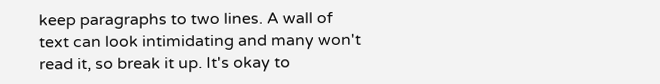keep paragraphs to two lines. A wall of text can look intimidating and many won't read it, so break it up. It's okay to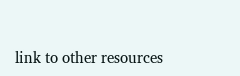link to other resources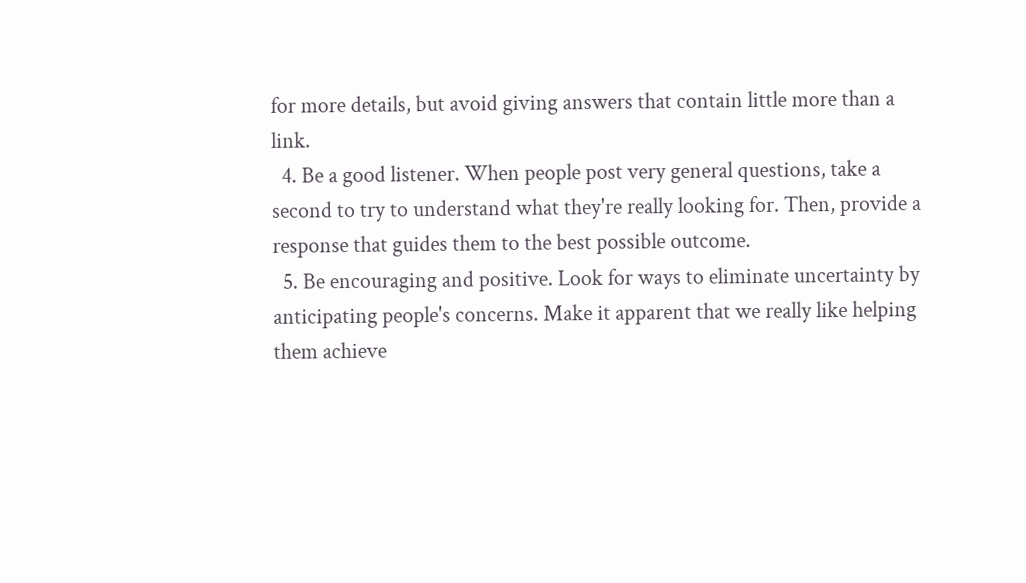for more details, but avoid giving answers that contain little more than a link.
  4. Be a good listener. When people post very general questions, take a second to try to understand what they're really looking for. Then, provide a response that guides them to the best possible outcome.
  5. Be encouraging and positive. Look for ways to eliminate uncertainty by anticipating people's concerns. Make it apparent that we really like helping them achieve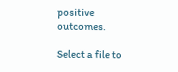positive outcomes.

Select a file to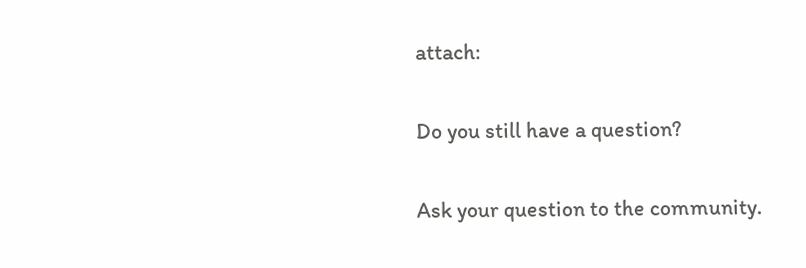attach:

Do you still have a question?

Ask your question to the community.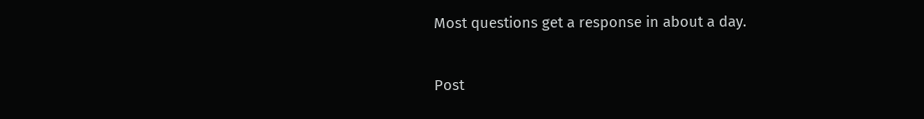Most questions get a response in about a day.

Post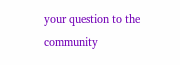your question to the community